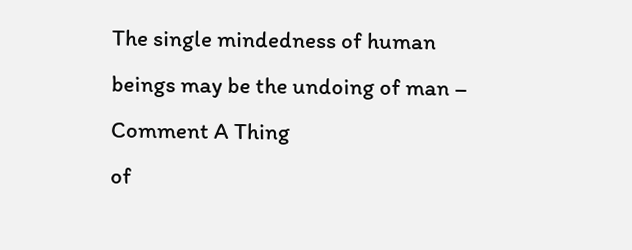The single mindedness of human beings may be the undoing of man – Comment A Thing
of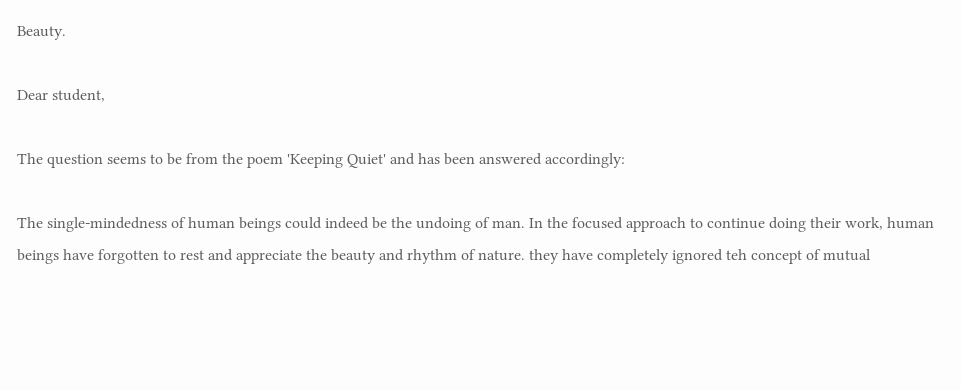Beauty.

Dear student,

The question seems to be from the poem 'Keeping Quiet' and has been answered accordingly:

The single-mindedness of human beings could indeed be the undoing of man. In the focused approach to continue doing their work, human beings have forgotten to rest and appreciate the beauty and rhythm of nature. they have completely ignored teh concept of mutual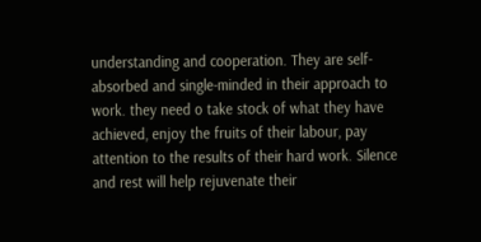understanding and cooperation. They are self-absorbed and single-minded in their approach to work. they need o take stock of what they have achieved, enjoy the fruits of their labour, pay attention to the results of their hard work. Silence and rest will help rejuvenate their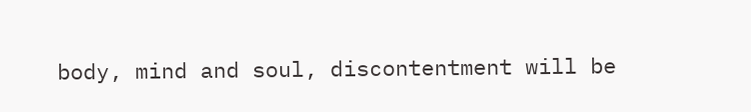body, mind and soul, discontentment will be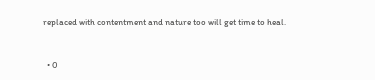replaced with contentment and nature too will get time to heal.


  • 0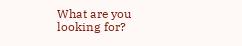What are you looking for?